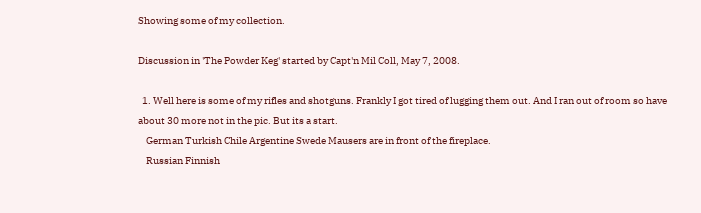Showing some of my collection.

Discussion in 'The Powder Keg' started by Capt'n Mil Coll, May 7, 2008.

  1. Well here is some of my rifles and shotguns. Frankly I got tired of lugging them out. And I ran out of room so have about 30 more not in the pic. But its a start.
    German Turkish Chile Argentine Swede Mausers are in front of the fireplace.
    Russian Finnish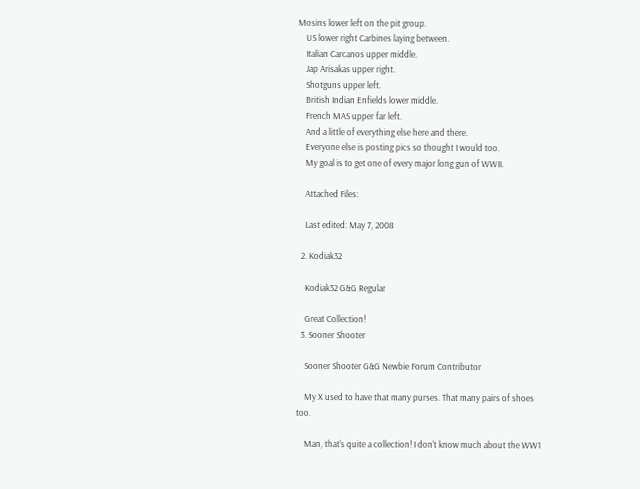Mosins lower left on the pit group.
    US lower right Carbines laying between.
    Italian Carcanos upper middle.
    Jap Arisakas upper right.
    Shotguns upper left.
    British Indian Enfields lower middle.
    French MAS upper far left.
    And a little of everything else here and there.
    Everyone else is posting pics so thought I would too.
    My goal is to get one of every major long gun of WWII.

    Attached Files:

    Last edited: May 7, 2008

  2. Kodiak32

    Kodiak32 G&G Regular

    Great Collection!
  3. Sooner Shooter

    Sooner Shooter G&G Newbie Forum Contributor

    My X used to have that many purses. That many pairs of shoes too.

    Man, that's quite a collection! I don't know much about the WW1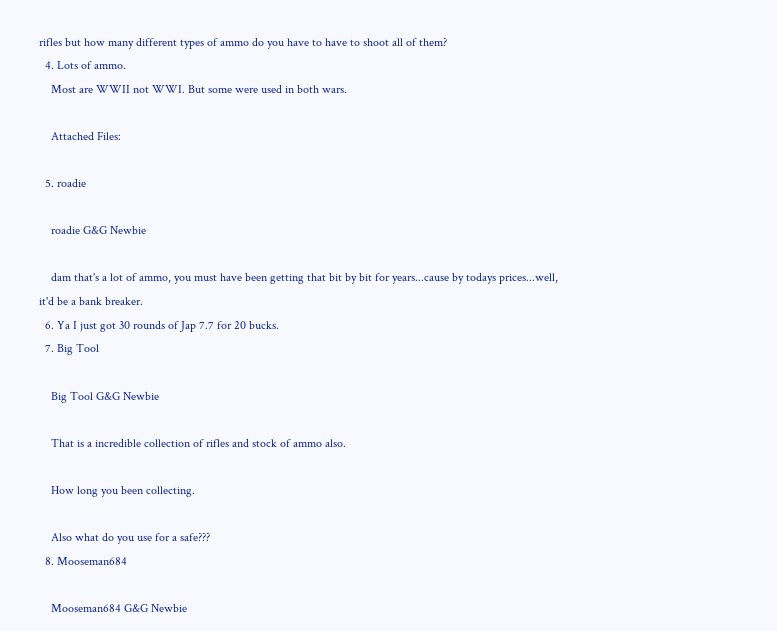rifles but how many different types of ammo do you have to have to shoot all of them?
  4. Lots of ammo.
    Most are WWII not WWI. But some were used in both wars.

    Attached Files:

  5. roadie

    roadie G&G Newbie

    dam that's a lot of ammo, you must have been getting that bit by bit for years...cause by todays prices...well, it'd be a bank breaker.
  6. Ya I just got 30 rounds of Jap 7.7 for 20 bucks.
  7. Big Tool

    Big Tool G&G Newbie

    That is a incredible collection of rifles and stock of ammo also.

    How long you been collecting.

    Also what do you use for a safe???
  8. Mooseman684

    Mooseman684 G&G Newbie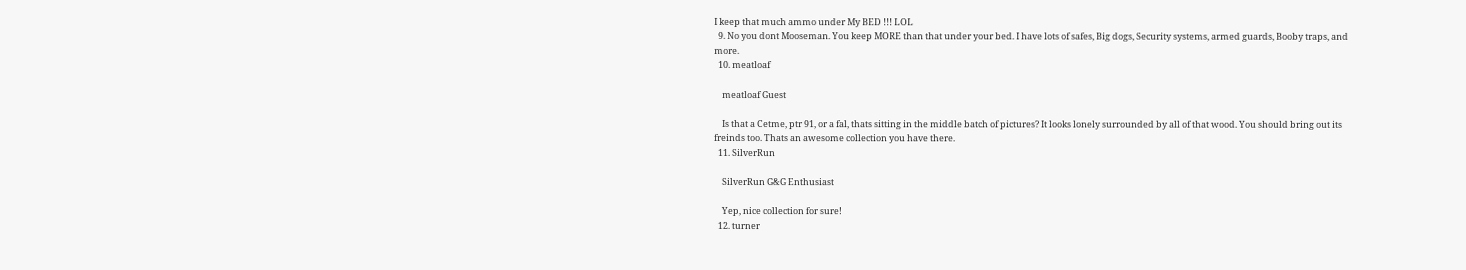I keep that much ammo under My BED !!! LOL
  9. No you dont Mooseman. You keep MORE than that under your bed. I have lots of safes, Big dogs, Security systems, armed guards, Booby traps, and more.
  10. meatloaf

    meatloaf Guest

    Is that a Cetme, ptr 91, or a fal, thats sitting in the middle batch of pictures? It looks lonely surrounded by all of that wood. You should bring out its freinds too. Thats an awesome collection you have there.
  11. SilverRun

    SilverRun G&G Enthusiast

    Yep, nice collection for sure!
  12. turner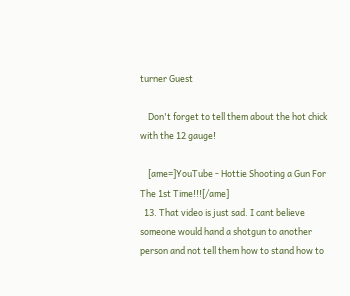turner Guest

    Don't forget to tell them about the hot chick with the 12 gauge!

    [ame=]YouTube - Hottie Shooting a Gun For The 1st Time!!![/ame]
  13. That video is just sad. I cant believe someone would hand a shotgun to another person and not tell them how to stand how to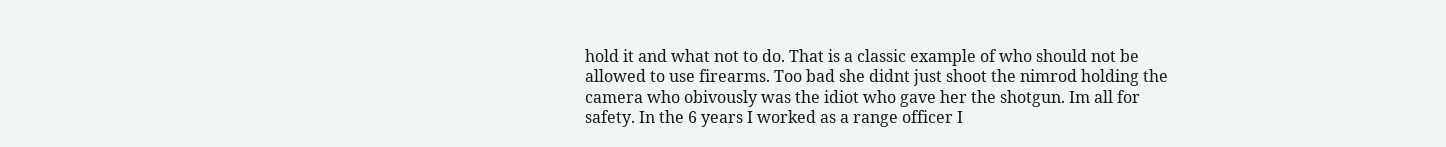hold it and what not to do. That is a classic example of who should not be allowed to use firearms. Too bad she didnt just shoot the nimrod holding the camera who obivously was the idiot who gave her the shotgun. Im all for safety. In the 6 years I worked as a range officer I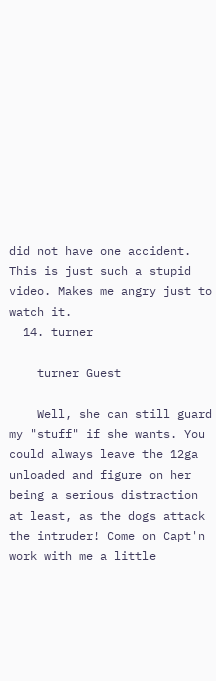did not have one accident. This is just such a stupid video. Makes me angry just to watch it.
  14. turner

    turner Guest

    Well, she can still guard my "stuff" if she wants. You could always leave the 12ga unloaded and figure on her being a serious distraction at least, as the dogs attack the intruder! Come on Capt'n work with me a little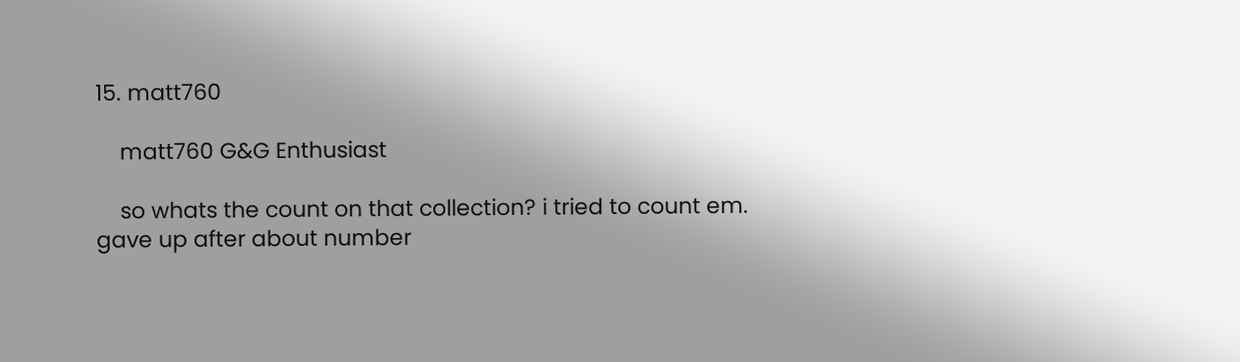15. matt760

    matt760 G&G Enthusiast

    so whats the count on that collection? i tried to count em. gave up after about number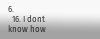6.
  16. I dont know how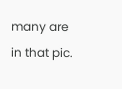many are in that pic.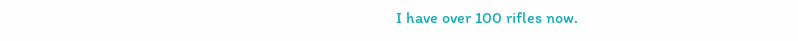I have over 100 rifles now.